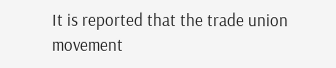It is reported that the trade union movement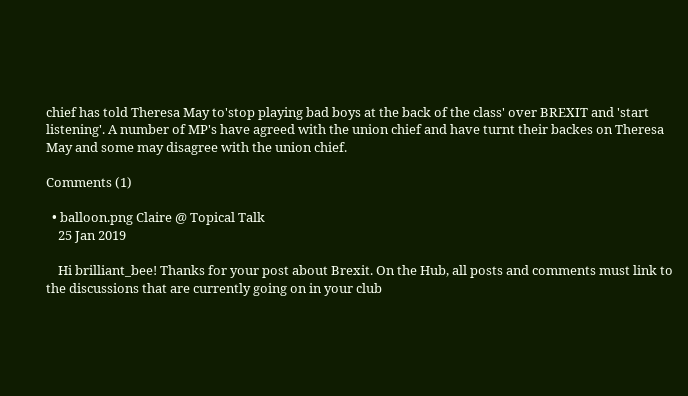chief has told Theresa May to'stop playing bad boys at the back of the class' over BREXIT and 'start listening'. A number of MP's have agreed with the union chief and have turnt their backes on Theresa May and some may disagree with the union chief.

Comments (1)

  • balloon.png Claire @ Topical Talk
    25 Jan 2019

    Hi brilliant_bee! Thanks for your post about Brexit. On the Hub, all posts and comments must link to the discussions that are currently going on in your club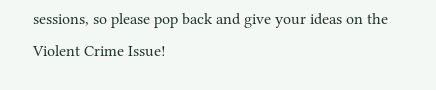sessions, so please pop back and give your ideas on the Violent Crime Issue!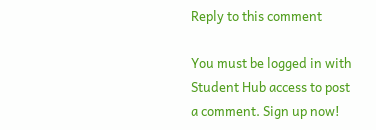Reply to this comment

You must be logged in with Student Hub access to post a comment. Sign up now!